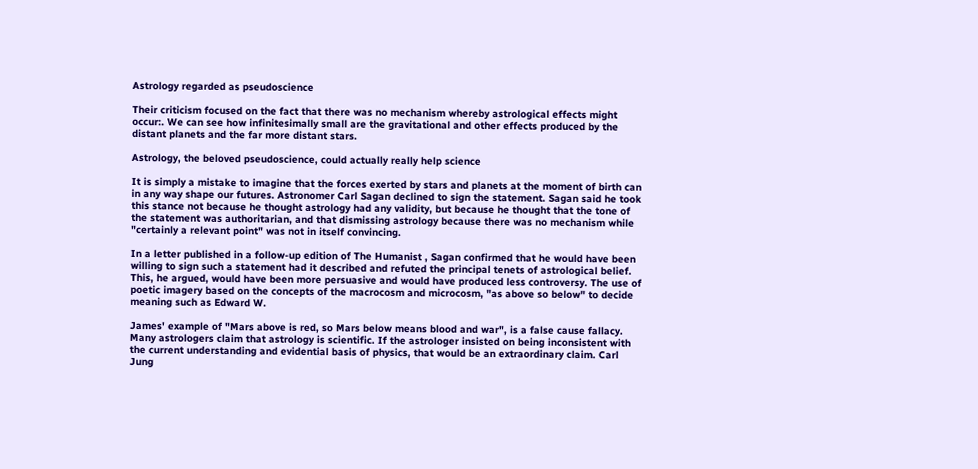Astrology regarded as pseudoscience

Their criticism focused on the fact that there was no mechanism whereby astrological effects might occur:. We can see how infinitesimally small are the gravitational and other effects produced by the distant planets and the far more distant stars.

Astrology, the beloved pseudoscience, could actually really help science

It is simply a mistake to imagine that the forces exerted by stars and planets at the moment of birth can in any way shape our futures. Astronomer Carl Sagan declined to sign the statement. Sagan said he took this stance not because he thought astrology had any validity, but because he thought that the tone of the statement was authoritarian, and that dismissing astrology because there was no mechanism while "certainly a relevant point" was not in itself convincing.

In a letter published in a follow-up edition of The Humanist , Sagan confirmed that he would have been willing to sign such a statement had it described and refuted the principal tenets of astrological belief. This, he argued, would have been more persuasive and would have produced less controversy. The use of poetic imagery based on the concepts of the macrocosm and microcosm, "as above so below" to decide meaning such as Edward W.

James' example of "Mars above is red, so Mars below means blood and war", is a false cause fallacy. Many astrologers claim that astrology is scientific. If the astrologer insisted on being inconsistent with the current understanding and evidential basis of physics, that would be an extraordinary claim. Carl Jung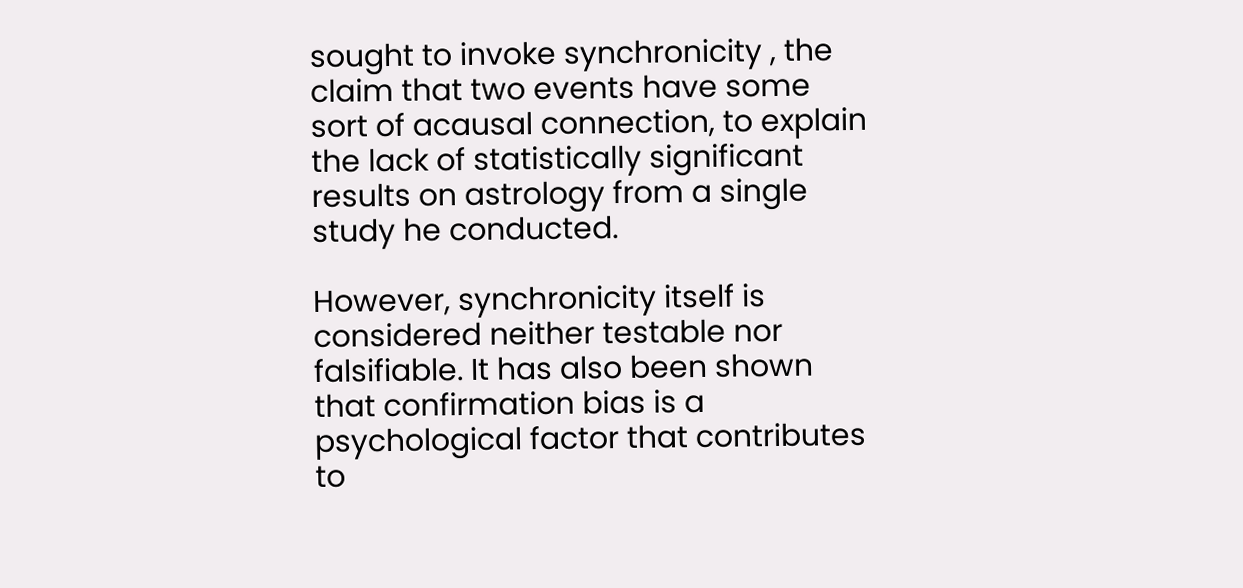sought to invoke synchronicity , the claim that two events have some sort of acausal connection, to explain the lack of statistically significant results on astrology from a single study he conducted.

However, synchronicity itself is considered neither testable nor falsifiable. It has also been shown that confirmation bias is a psychological factor that contributes to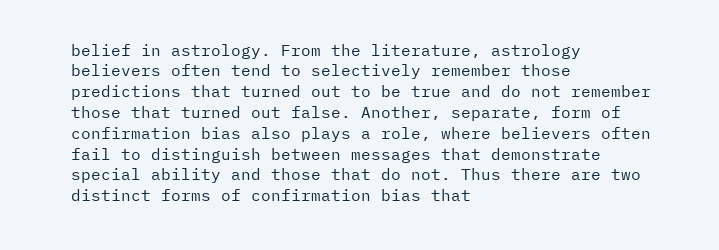belief in astrology. From the literature, astrology believers often tend to selectively remember those predictions that turned out to be true and do not remember those that turned out false. Another, separate, form of confirmation bias also plays a role, where believers often fail to distinguish between messages that demonstrate special ability and those that do not. Thus there are two distinct forms of confirmation bias that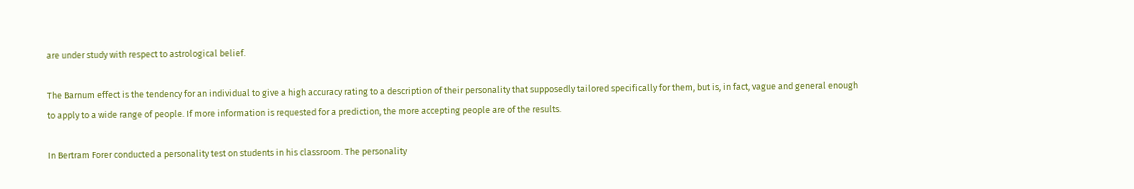are under study with respect to astrological belief.

The Barnum effect is the tendency for an individual to give a high accuracy rating to a description of their personality that supposedly tailored specifically for them, but is, in fact, vague and general enough to apply to a wide range of people. If more information is requested for a prediction, the more accepting people are of the results.

In Bertram Forer conducted a personality test on students in his classroom. The personality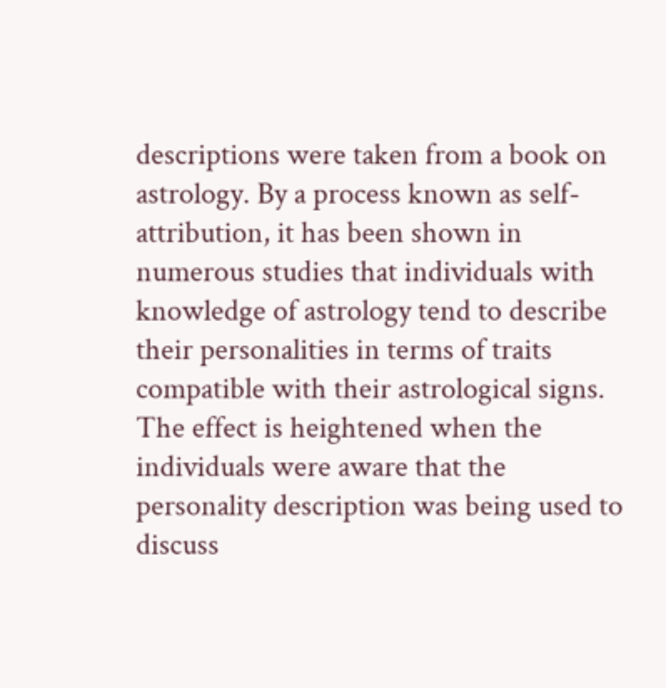descriptions were taken from a book on astrology. By a process known as self-attribution, it has been shown in numerous studies that individuals with knowledge of astrology tend to describe their personalities in terms of traits compatible with their astrological signs. The effect is heightened when the individuals were aware that the personality description was being used to discuss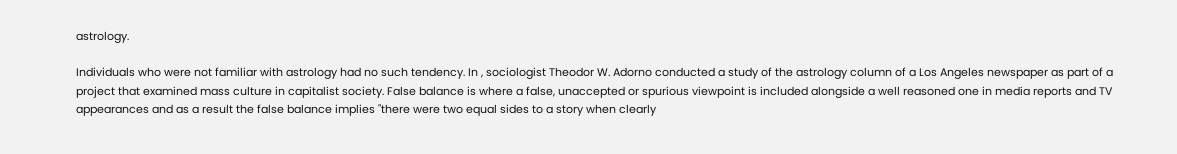astrology.

Individuals who were not familiar with astrology had no such tendency. In , sociologist Theodor W. Adorno conducted a study of the astrology column of a Los Angeles newspaper as part of a project that examined mass culture in capitalist society. False balance is where a false, unaccepted or spurious viewpoint is included alongside a well reasoned one in media reports and TV appearances and as a result the false balance implies "there were two equal sides to a story when clearly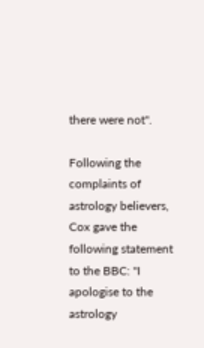there were not".

Following the complaints of astrology believers, Cox gave the following statement to the BBC: "I apologise to the astrology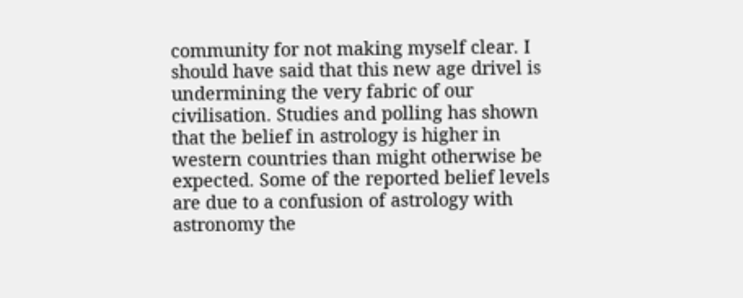community for not making myself clear. I should have said that this new age drivel is undermining the very fabric of our civilisation. Studies and polling has shown that the belief in astrology is higher in western countries than might otherwise be expected. Some of the reported belief levels are due to a confusion of astrology with astronomy the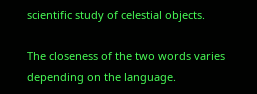scientific study of celestial objects.

The closeness of the two words varies depending on the language.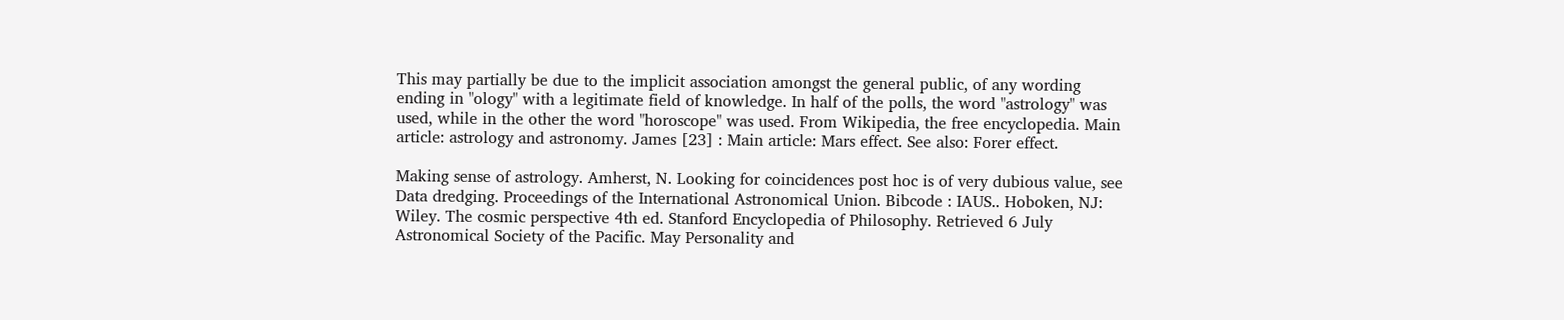This may partially be due to the implicit association amongst the general public, of any wording ending in "ology" with a legitimate field of knowledge. In half of the polls, the word "astrology" was used, while in the other the word "horoscope" was used. From Wikipedia, the free encyclopedia. Main article: astrology and astronomy. James [23] : Main article: Mars effect. See also: Forer effect.

Making sense of astrology. Amherst, N. Looking for coincidences post hoc is of very dubious value, see Data dredging. Proceedings of the International Astronomical Union. Bibcode : IAUS.. Hoboken, NJ: Wiley. The cosmic perspective 4th ed. Stanford Encyclopedia of Philosophy. Retrieved 6 July Astronomical Society of the Pacific. May Personality and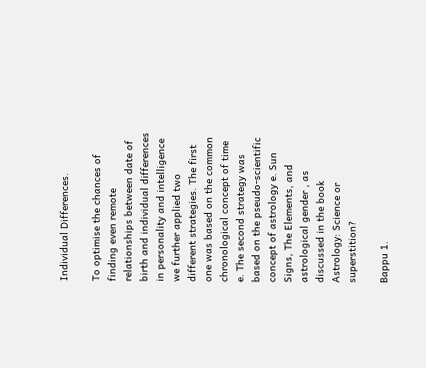Individual Differences.

To optimise the chances of finding even remote relationships between date of birth and individual differences in personality and intelligence we further applied two different strategies. The first one was based on the common chronological concept of time e. The second strategy was based on the pseudo-scientific concept of astrology e. Sun Signs, The Elements, and astrological gender , as discussed in the book Astrology: Science or superstition?

Bappu 1.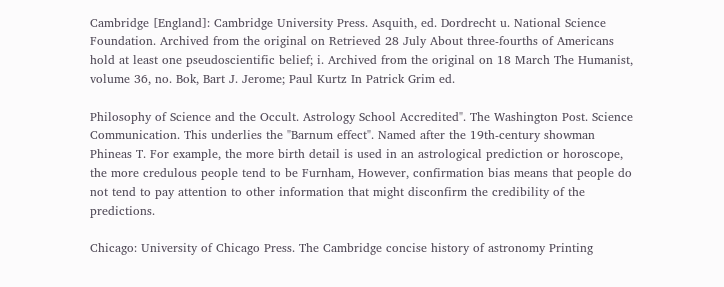Cambridge [England]: Cambridge University Press. Asquith, ed. Dordrecht u. National Science Foundation. Archived from the original on Retrieved 28 July About three-fourths of Americans hold at least one pseudoscientific belief; i. Archived from the original on 18 March The Humanist, volume 36, no. Bok, Bart J. Jerome; Paul Kurtz In Patrick Grim ed.

Philosophy of Science and the Occult. Astrology School Accredited". The Washington Post. Science Communication. This underlies the "Barnum effect". Named after the 19th-century showman Phineas T. For example, the more birth detail is used in an astrological prediction or horoscope, the more credulous people tend to be Furnham, However, confirmation bias means that people do not tend to pay attention to other information that might disconfirm the credibility of the predictions.

Chicago: University of Chicago Press. The Cambridge concise history of astronomy Printing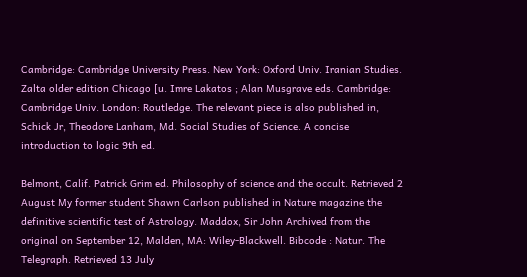Cambridge: Cambridge University Press. New York: Oxford Univ. Iranian Studies. Zalta older edition Chicago [u. Imre Lakatos ; Alan Musgrave eds. Cambridge: Cambridge Univ. London: Routledge. The relevant piece is also published in, Schick Jr, Theodore Lanham, Md. Social Studies of Science. A concise introduction to logic 9th ed.

Belmont, Calif. Patrick Grim ed. Philosophy of science and the occult. Retrieved 2 August My former student Shawn Carlson published in Nature magazine the definitive scientific test of Astrology. Maddox, Sir John Archived from the original on September 12, Malden, MA: Wiley-Blackwell. Bibcode : Natur. The Telegraph. Retrieved 13 July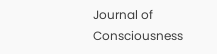Journal of Consciousness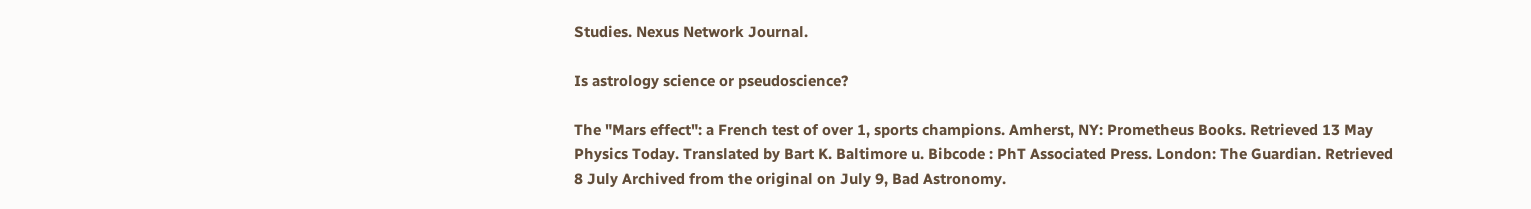Studies. Nexus Network Journal.

Is astrology science or pseudoscience?

The "Mars effect": a French test of over 1, sports champions. Amherst, NY: Prometheus Books. Retrieved 13 May Physics Today. Translated by Bart K. Baltimore u. Bibcode : PhT Associated Press. London: The Guardian. Retrieved 8 July Archived from the original on July 9, Bad Astronomy.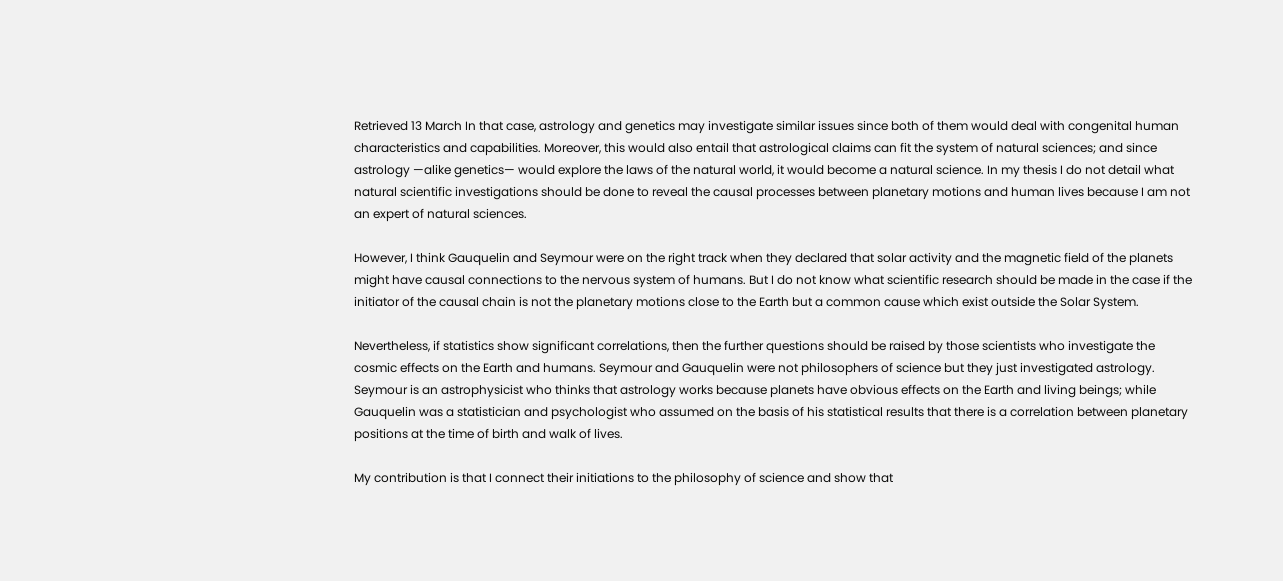Retrieved 13 March In that case, astrology and genetics may investigate similar issues since both of them would deal with congenital human characteristics and capabilities. Moreover, this would also entail that astrological claims can fit the system of natural sciences; and since astrology —alike genetics— would explore the laws of the natural world, it would become a natural science. In my thesis I do not detail what natural scientific investigations should be done to reveal the causal processes between planetary motions and human lives because I am not an expert of natural sciences.

However, I think Gauquelin and Seymour were on the right track when they declared that solar activity and the magnetic field of the planets might have causal connections to the nervous system of humans. But I do not know what scientific research should be made in the case if the initiator of the causal chain is not the planetary motions close to the Earth but a common cause which exist outside the Solar System.

Nevertheless, if statistics show significant correlations, then the further questions should be raised by those scientists who investigate the cosmic effects on the Earth and humans. Seymour and Gauquelin were not philosophers of science but they just investigated astrology. Seymour is an astrophysicist who thinks that astrology works because planets have obvious effects on the Earth and living beings; while Gauquelin was a statistician and psychologist who assumed on the basis of his statistical results that there is a correlation between planetary positions at the time of birth and walk of lives.

My contribution is that I connect their initiations to the philosophy of science and show that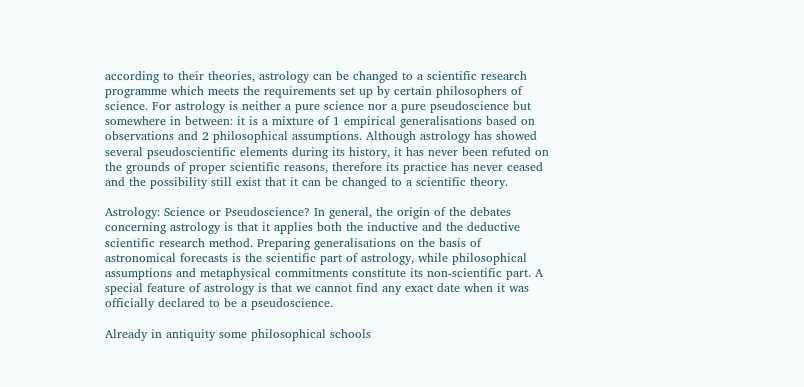according to their theories, astrology can be changed to a scientific research programme which meets the requirements set up by certain philosophers of science. For astrology is neither a pure science nor a pure pseudoscience but somewhere in between: it is a mixture of 1 empirical generalisations based on observations and 2 philosophical assumptions. Although astrology has showed several pseudoscientific elements during its history, it has never been refuted on the grounds of proper scientific reasons, therefore its practice has never ceased and the possibility still exist that it can be changed to a scientific theory.

Astrology: Science or Pseudoscience? In general, the origin of the debates concerning astrology is that it applies both the inductive and the deductive scientific research method. Preparing generalisations on the basis of astronomical forecasts is the scientific part of astrology, while philosophical assumptions and metaphysical commitments constitute its non-scientific part. A special feature of astrology is that we cannot find any exact date when it was officially declared to be a pseudoscience.

Already in antiquity some philosophical schools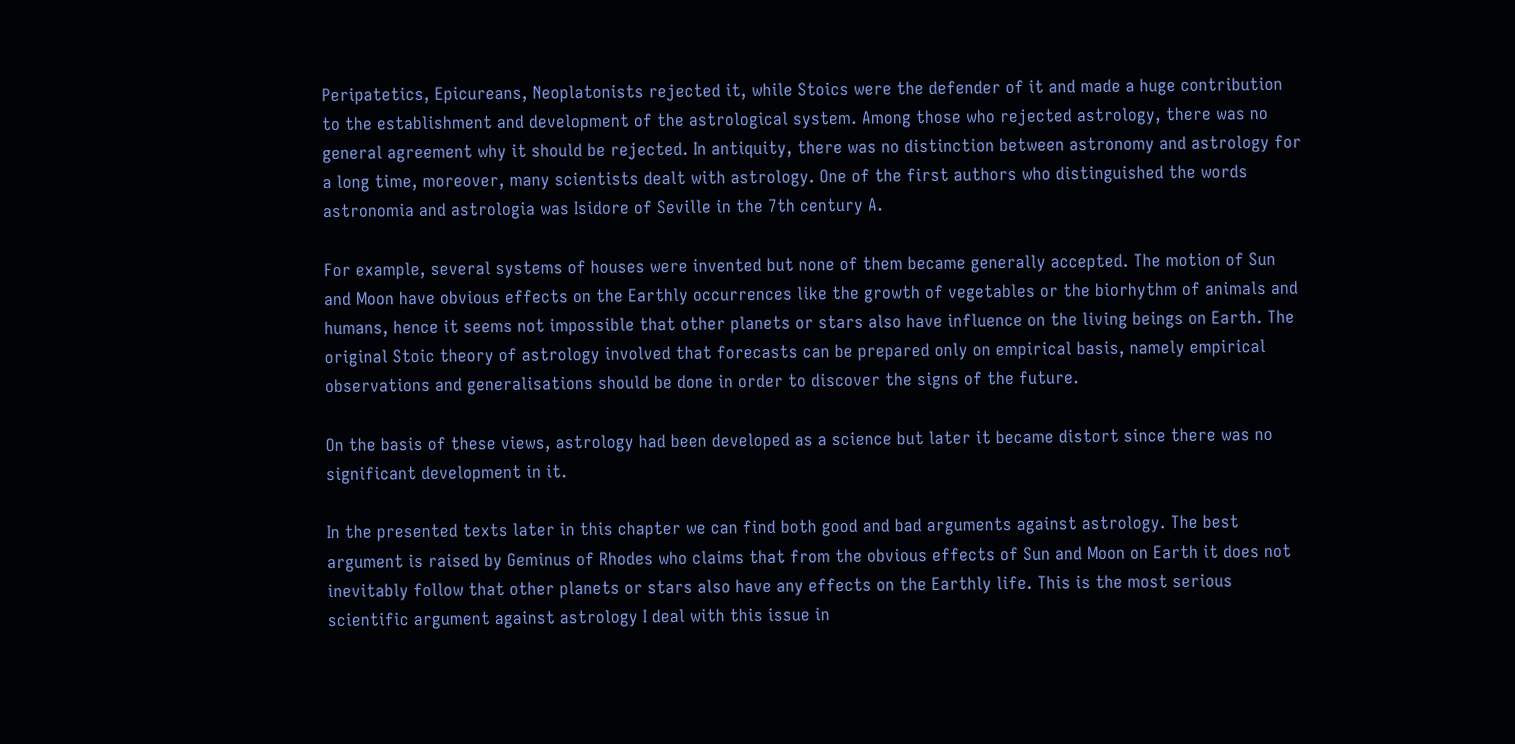Peripatetics, Epicureans, Neoplatonists rejected it, while Stoics were the defender of it and made a huge contribution to the establishment and development of the astrological system. Among those who rejected astrology, there was no general agreement why it should be rejected. In antiquity, there was no distinction between astronomy and astrology for a long time, moreover, many scientists dealt with astrology. One of the first authors who distinguished the words astronomia and astrologia was Isidore of Seville in the 7th century A.

For example, several systems of houses were invented but none of them became generally accepted. The motion of Sun and Moon have obvious effects on the Earthly occurrences like the growth of vegetables or the biorhythm of animals and humans, hence it seems not impossible that other planets or stars also have influence on the living beings on Earth. The original Stoic theory of astrology involved that forecasts can be prepared only on empirical basis, namely empirical observations and generalisations should be done in order to discover the signs of the future.

On the basis of these views, astrology had been developed as a science but later it became distort since there was no significant development in it.

In the presented texts later in this chapter we can find both good and bad arguments against astrology. The best argument is raised by Geminus of Rhodes who claims that from the obvious effects of Sun and Moon on Earth it does not inevitably follow that other planets or stars also have any effects on the Earthly life. This is the most serious scientific argument against astrology I deal with this issue in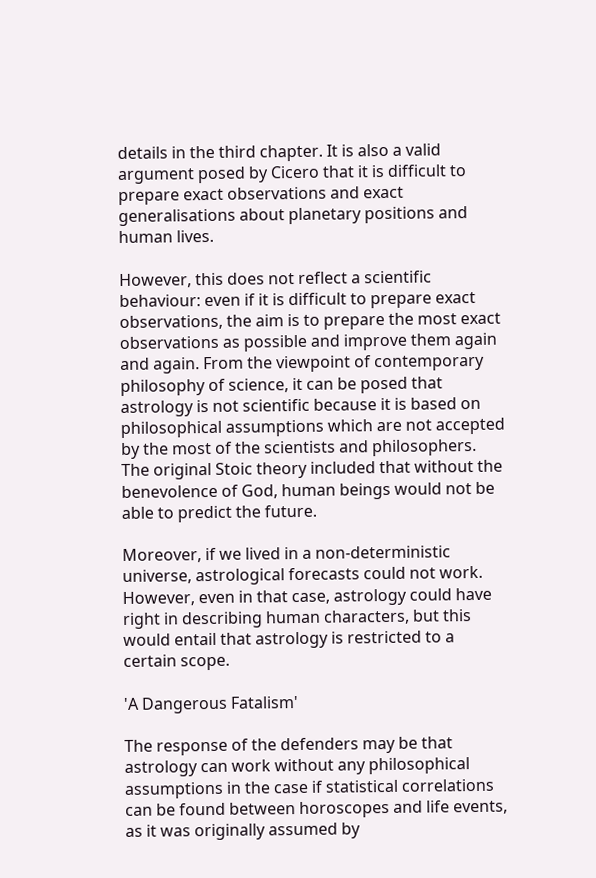details in the third chapter. It is also a valid argument posed by Cicero that it is difficult to prepare exact observations and exact generalisations about planetary positions and human lives.

However, this does not reflect a scientific behaviour: even if it is difficult to prepare exact observations, the aim is to prepare the most exact observations as possible and improve them again and again. From the viewpoint of contemporary philosophy of science, it can be posed that astrology is not scientific because it is based on philosophical assumptions which are not accepted by the most of the scientists and philosophers. The original Stoic theory included that without the benevolence of God, human beings would not be able to predict the future.

Moreover, if we lived in a non-deterministic universe, astrological forecasts could not work. However, even in that case, astrology could have right in describing human characters, but this would entail that astrology is restricted to a certain scope.

'A Dangerous Fatalism'

The response of the defenders may be that astrology can work without any philosophical assumptions in the case if statistical correlations can be found between horoscopes and life events, as it was originally assumed by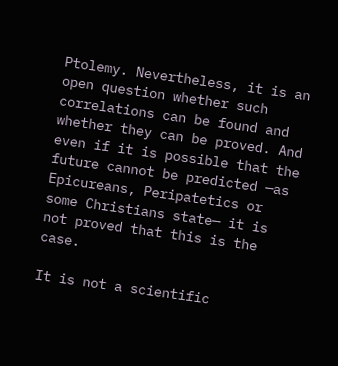Ptolemy. Nevertheless, it is an open question whether such correlations can be found and whether they can be proved. And even if it is possible that the future cannot be predicted —as Epicureans, Peripatetics or some Christians state— it is not proved that this is the case.

It is not a scientific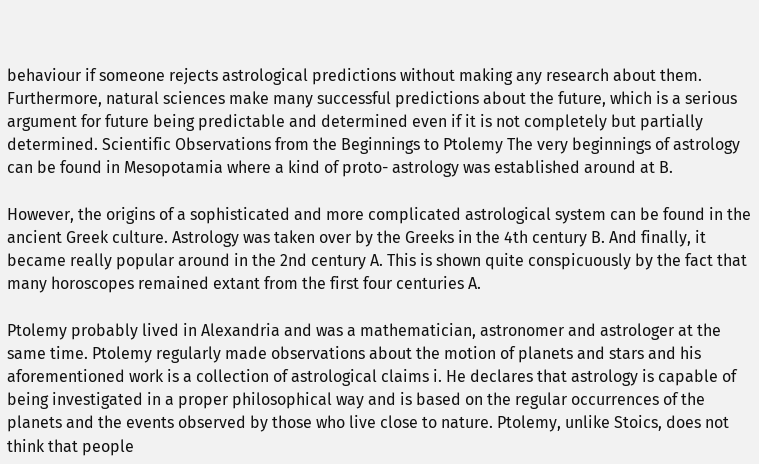behaviour if someone rejects astrological predictions without making any research about them. Furthermore, natural sciences make many successful predictions about the future, which is a serious argument for future being predictable and determined even if it is not completely but partially determined. Scientific Observations from the Beginnings to Ptolemy The very beginnings of astrology can be found in Mesopotamia where a kind of proto- astrology was established around at B.

However, the origins of a sophisticated and more complicated astrological system can be found in the ancient Greek culture. Astrology was taken over by the Greeks in the 4th century B. And finally, it became really popular around in the 2nd century A. This is shown quite conspicuously by the fact that many horoscopes remained extant from the first four centuries A.

Ptolemy probably lived in Alexandria and was a mathematician, astronomer and astrologer at the same time. Ptolemy regularly made observations about the motion of planets and stars and his aforementioned work is a collection of astrological claims i. He declares that astrology is capable of being investigated in a proper philosophical way and is based on the regular occurrences of the planets and the events observed by those who live close to nature. Ptolemy, unlike Stoics, does not think that people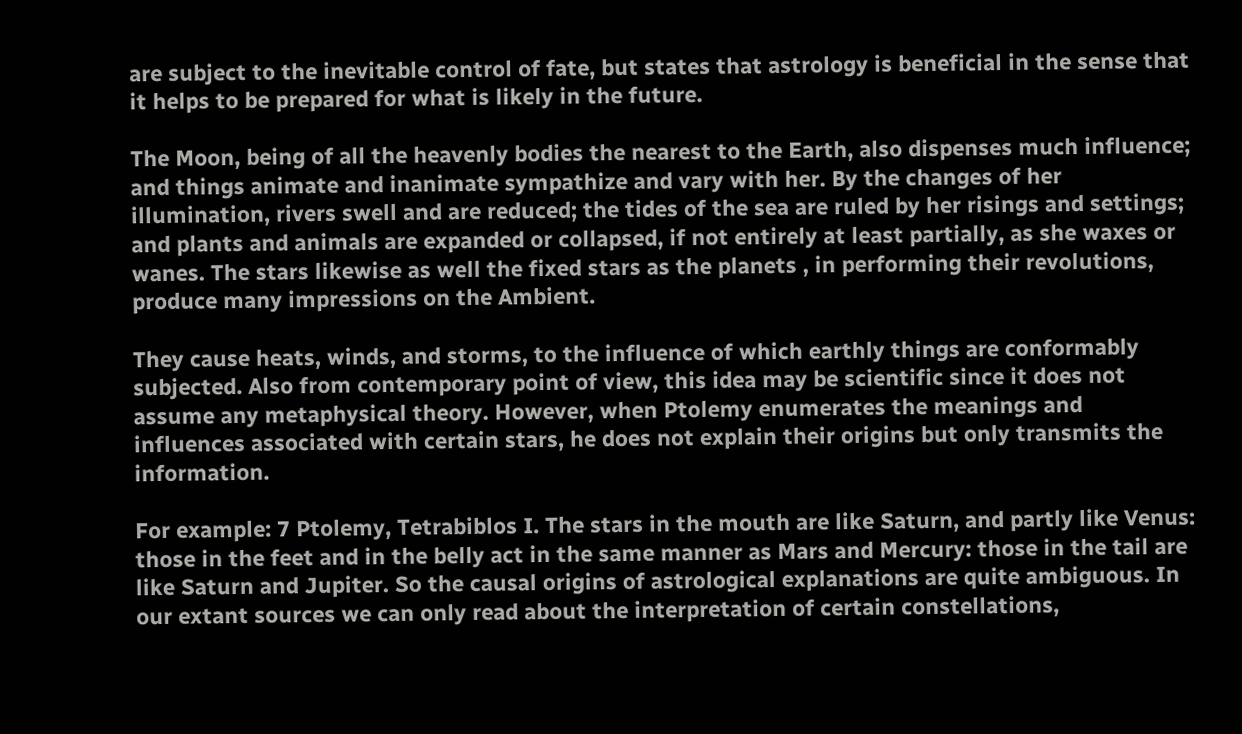are subject to the inevitable control of fate, but states that astrology is beneficial in the sense that it helps to be prepared for what is likely in the future.

The Moon, being of all the heavenly bodies the nearest to the Earth, also dispenses much influence; and things animate and inanimate sympathize and vary with her. By the changes of her illumination, rivers swell and are reduced; the tides of the sea are ruled by her risings and settings; and plants and animals are expanded or collapsed, if not entirely at least partially, as she waxes or wanes. The stars likewise as well the fixed stars as the planets , in performing their revolutions, produce many impressions on the Ambient.

They cause heats, winds, and storms, to the influence of which earthly things are conformably subjected. Also from contemporary point of view, this idea may be scientific since it does not assume any metaphysical theory. However, when Ptolemy enumerates the meanings and influences associated with certain stars, he does not explain their origins but only transmits the information.

For example: 7 Ptolemy, Tetrabiblos I. The stars in the mouth are like Saturn, and partly like Venus: those in the feet and in the belly act in the same manner as Mars and Mercury: those in the tail are like Saturn and Jupiter. So the causal origins of astrological explanations are quite ambiguous. In our extant sources we can only read about the interpretation of certain constellations,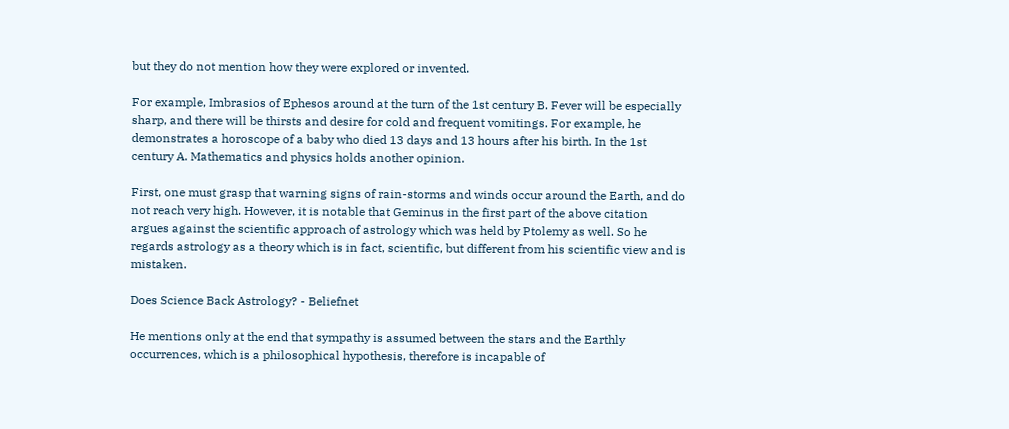but they do not mention how they were explored or invented.

For example, Imbrasios of Ephesos around at the turn of the 1st century B. Fever will be especially sharp, and there will be thirsts and desire for cold and frequent vomitings. For example, he demonstrates a horoscope of a baby who died 13 days and 13 hours after his birth. In the 1st century A. Mathematics and physics holds another opinion.

First, one must grasp that warning signs of rain-storms and winds occur around the Earth, and do not reach very high. However, it is notable that Geminus in the first part of the above citation argues against the scientific approach of astrology which was held by Ptolemy as well. So he regards astrology as a theory which is in fact, scientific, but different from his scientific view and is mistaken.

Does Science Back Astrology? - Beliefnet

He mentions only at the end that sympathy is assumed between the stars and the Earthly occurrences, which is a philosophical hypothesis, therefore is incapable of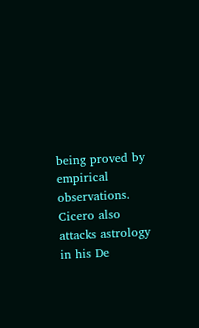being proved by empirical observations. Cicero also attacks astrology in his De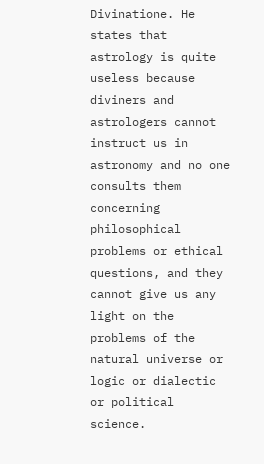Divinatione. He states that astrology is quite useless because diviners and astrologers cannot instruct us in astronomy and no one consults them concerning philosophical problems or ethical questions, and they cannot give us any light on the problems of the natural universe or logic or dialectic or political science.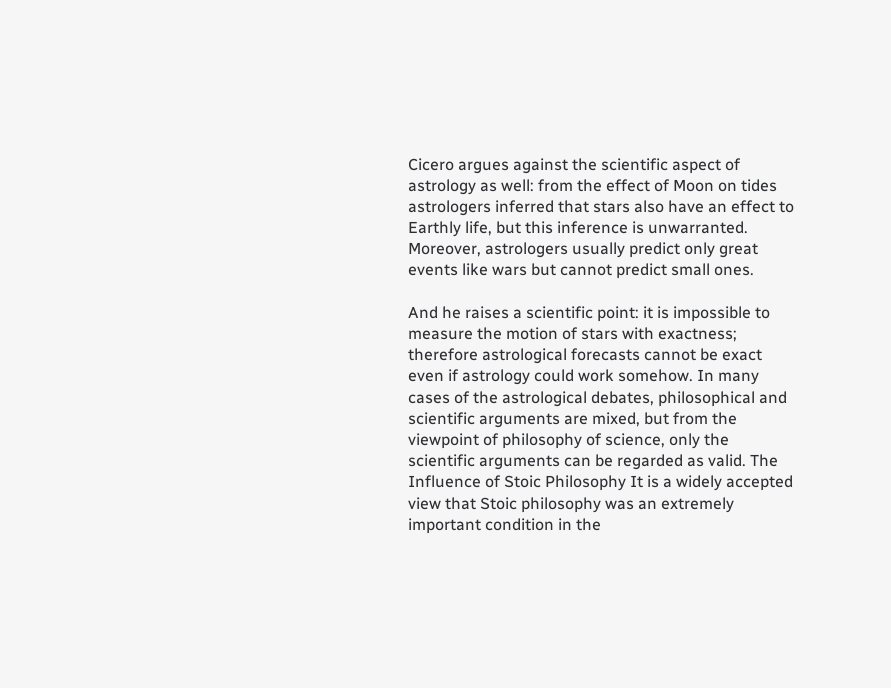Cicero argues against the scientific aspect of astrology as well: from the effect of Moon on tides astrologers inferred that stars also have an effect to Earthly life, but this inference is unwarranted. Moreover, astrologers usually predict only great events like wars but cannot predict small ones.

And he raises a scientific point: it is impossible to measure the motion of stars with exactness; therefore astrological forecasts cannot be exact even if astrology could work somehow. In many cases of the astrological debates, philosophical and scientific arguments are mixed, but from the viewpoint of philosophy of science, only the scientific arguments can be regarded as valid. The Influence of Stoic Philosophy It is a widely accepted view that Stoic philosophy was an extremely important condition in the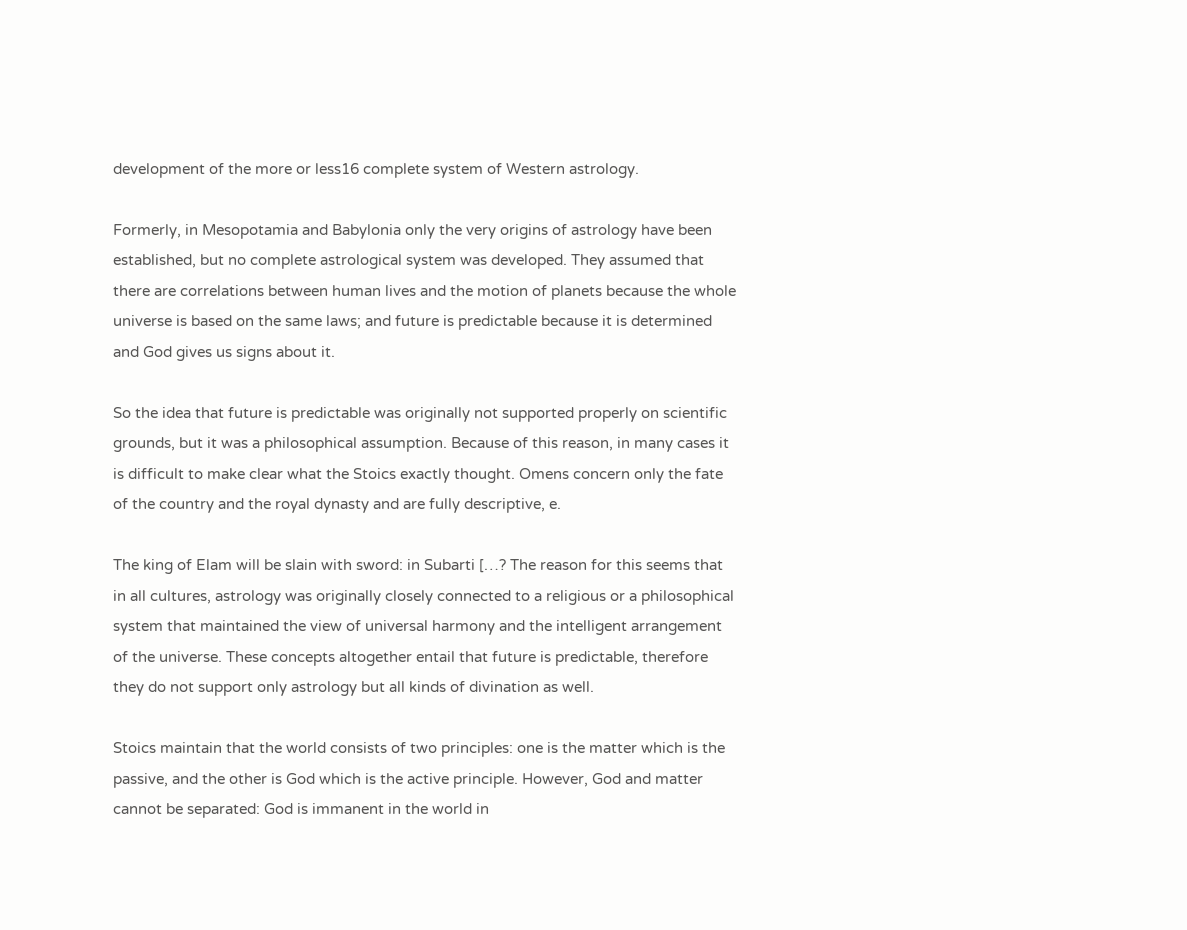development of the more or less16 complete system of Western astrology.

Formerly, in Mesopotamia and Babylonia only the very origins of astrology have been established, but no complete astrological system was developed. They assumed that there are correlations between human lives and the motion of planets because the whole universe is based on the same laws; and future is predictable because it is determined and God gives us signs about it.

So the idea that future is predictable was originally not supported properly on scientific grounds, but it was a philosophical assumption. Because of this reason, in many cases it is difficult to make clear what the Stoics exactly thought. Omens concern only the fate of the country and the royal dynasty and are fully descriptive, e.

The king of Elam will be slain with sword: in Subarti […? The reason for this seems that in all cultures, astrology was originally closely connected to a religious or a philosophical system that maintained the view of universal harmony and the intelligent arrangement of the universe. These concepts altogether entail that future is predictable, therefore they do not support only astrology but all kinds of divination as well.

Stoics maintain that the world consists of two principles: one is the matter which is the passive, and the other is God which is the active principle. However, God and matter cannot be separated: God is immanent in the world in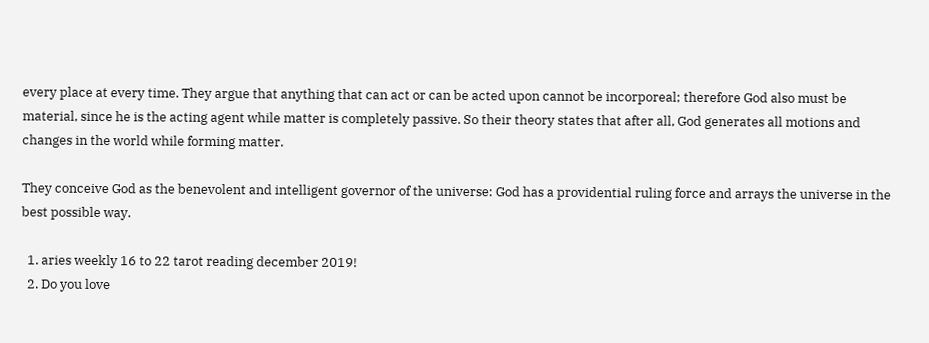every place at every time. They argue that anything that can act or can be acted upon cannot be incorporeal; therefore God also must be material, since he is the acting agent while matter is completely passive. So their theory states that after all, God generates all motions and changes in the world while forming matter.

They conceive God as the benevolent and intelligent governor of the universe: God has a providential ruling force and arrays the universe in the best possible way.

  1. aries weekly 16 to 22 tarot reading december 2019!
  2. Do you love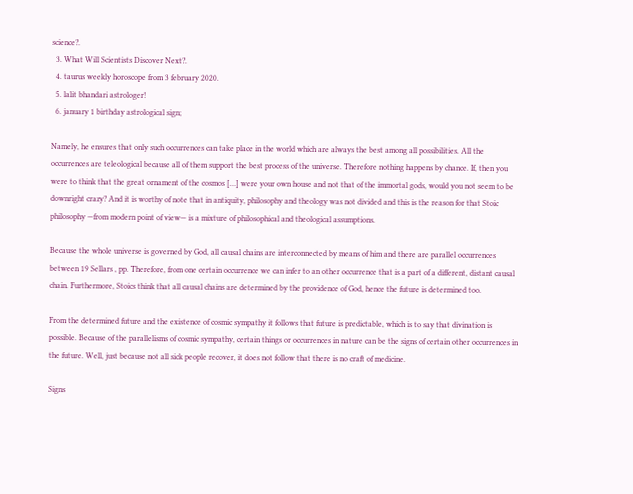science?.
  3. What Will Scientists Discover Next?.
  4. taurus weekly horoscope from 3 february 2020.
  5. lalit bhandari astrologer!
  6. january 1 birthday astrological sign;

Namely, he ensures that only such occurrences can take place in the world which are always the best among all possibilities. All the occurrences are teleological because all of them support the best process of the universe. Therefore nothing happens by chance. If, then you were to think that the great ornament of the cosmos […] were your own house and not that of the immortal gods, would you not seem to be downright crazy? And it is worthy of note that in antiquity, philosophy and theology was not divided and this is the reason for that Stoic philosophy —from modern point of view— is a mixture of philosophical and theological assumptions.

Because the whole universe is governed by God, all causal chains are interconnected by means of him and there are parallel occurrences between 19 Sellars , pp. Therefore, from one certain occurrence we can infer to an other occurrence that is a part of a different, distant causal chain. Furthermore, Stoics think that all causal chains are determined by the providence of God, hence the future is determined too.

From the determined future and the existence of cosmic sympathy it follows that future is predictable, which is to say that divination is possible. Because of the parallelisms of cosmic sympathy, certain things or occurrences in nature can be the signs of certain other occurrences in the future. Well, just because not all sick people recover, it does not follow that there is no craft of medicine.

Signs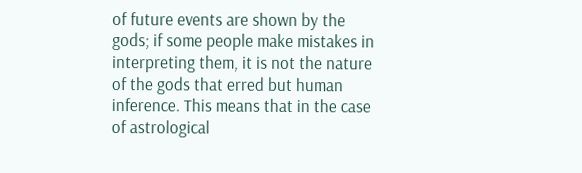of future events are shown by the gods; if some people make mistakes in interpreting them, it is not the nature of the gods that erred but human inference. This means that in the case of astrological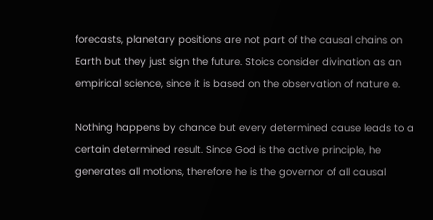forecasts, planetary positions are not part of the causal chains on Earth but they just sign the future. Stoics consider divination as an empirical science, since it is based on the observation of nature e.

Nothing happens by chance but every determined cause leads to a certain determined result. Since God is the active principle, he generates all motions, therefore he is the governor of all causal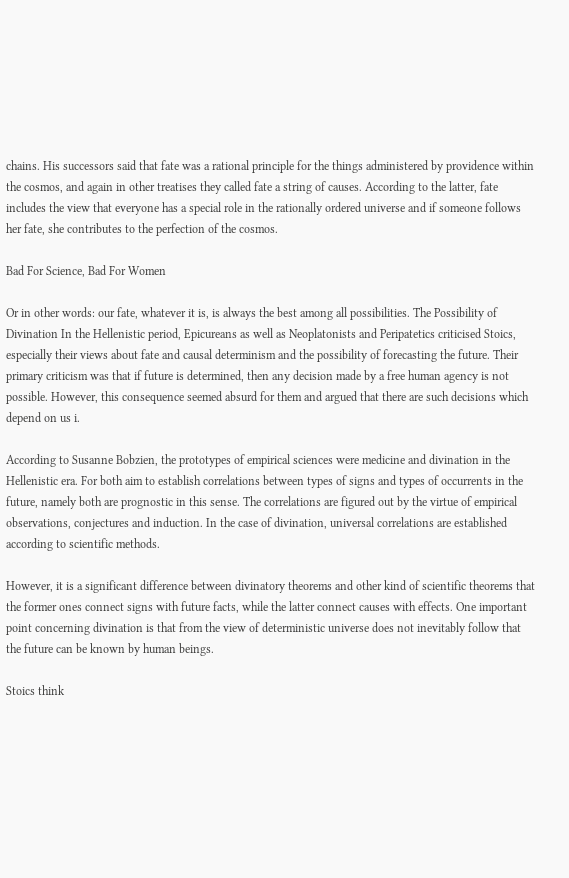chains. His successors said that fate was a rational principle for the things administered by providence within the cosmos, and again in other treatises they called fate a string of causes. According to the latter, fate includes the view that everyone has a special role in the rationally ordered universe and if someone follows her fate, she contributes to the perfection of the cosmos.

Bad For Science, Bad For Women

Or in other words: our fate, whatever it is, is always the best among all possibilities. The Possibility of Divination In the Hellenistic period, Epicureans as well as Neoplatonists and Peripatetics criticised Stoics, especially their views about fate and causal determinism and the possibility of forecasting the future. Their primary criticism was that if future is determined, then any decision made by a free human agency is not possible. However, this consequence seemed absurd for them and argued that there are such decisions which depend on us i.

According to Susanne Bobzien, the prototypes of empirical sciences were medicine and divination in the Hellenistic era. For both aim to establish correlations between types of signs and types of occurrents in the future, namely both are prognostic in this sense. The correlations are figured out by the virtue of empirical observations, conjectures and induction. In the case of divination, universal correlations are established according to scientific methods.

However, it is a significant difference between divinatory theorems and other kind of scientific theorems that the former ones connect signs with future facts, while the latter connect causes with effects. One important point concerning divination is that from the view of deterministic universe does not inevitably follow that the future can be known by human beings.

Stoics think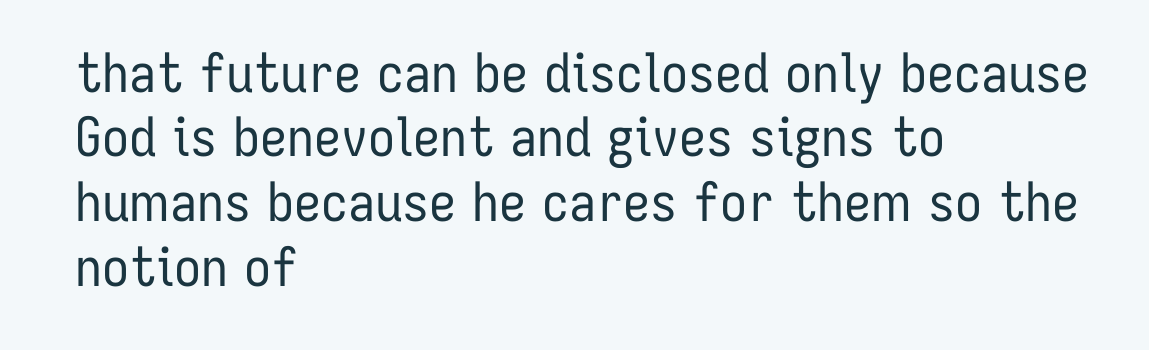that future can be disclosed only because God is benevolent and gives signs to humans because he cares for them so the notion of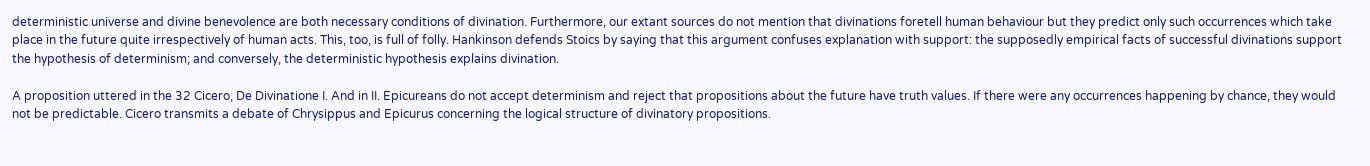deterministic universe and divine benevolence are both necessary conditions of divination. Furthermore, our extant sources do not mention that divinations foretell human behaviour but they predict only such occurrences which take place in the future quite irrespectively of human acts. This, too, is full of folly. Hankinson defends Stoics by saying that this argument confuses explanation with support: the supposedly empirical facts of successful divinations support the hypothesis of determinism; and conversely, the deterministic hypothesis explains divination.

A proposition uttered in the 32 Cicero, De Divinatione I. And in II. Epicureans do not accept determinism and reject that propositions about the future have truth values. If there were any occurrences happening by chance, they would not be predictable. Cicero transmits a debate of Chrysippus and Epicurus concerning the logical structure of divinatory propositions.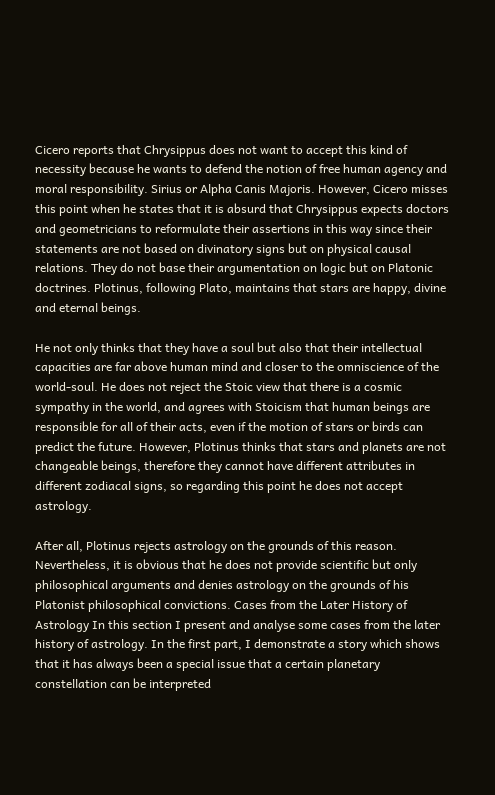Cicero reports that Chrysippus does not want to accept this kind of necessity because he wants to defend the notion of free human agency and moral responsibility. Sirius or Alpha Canis Majoris. However, Cicero misses this point when he states that it is absurd that Chrysippus expects doctors and geometricians to reformulate their assertions in this way since their statements are not based on divinatory signs but on physical causal relations. They do not base their argumentation on logic but on Platonic doctrines. Plotinus, following Plato, maintains that stars are happy, divine and eternal beings.

He not only thinks that they have a soul but also that their intellectual capacities are far above human mind and closer to the omniscience of the world-soul. He does not reject the Stoic view that there is a cosmic sympathy in the world, and agrees with Stoicism that human beings are responsible for all of their acts, even if the motion of stars or birds can predict the future. However, Plotinus thinks that stars and planets are not changeable beings, therefore they cannot have different attributes in different zodiacal signs, so regarding this point he does not accept astrology.

After all, Plotinus rejects astrology on the grounds of this reason. Nevertheless, it is obvious that he does not provide scientific but only philosophical arguments and denies astrology on the grounds of his Platonist philosophical convictions. Cases from the Later History of Astrology In this section I present and analyse some cases from the later history of astrology. In the first part, I demonstrate a story which shows that it has always been a special issue that a certain planetary constellation can be interpreted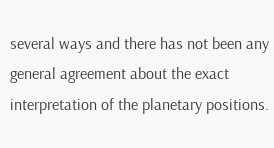several ways and there has not been any general agreement about the exact interpretation of the planetary positions.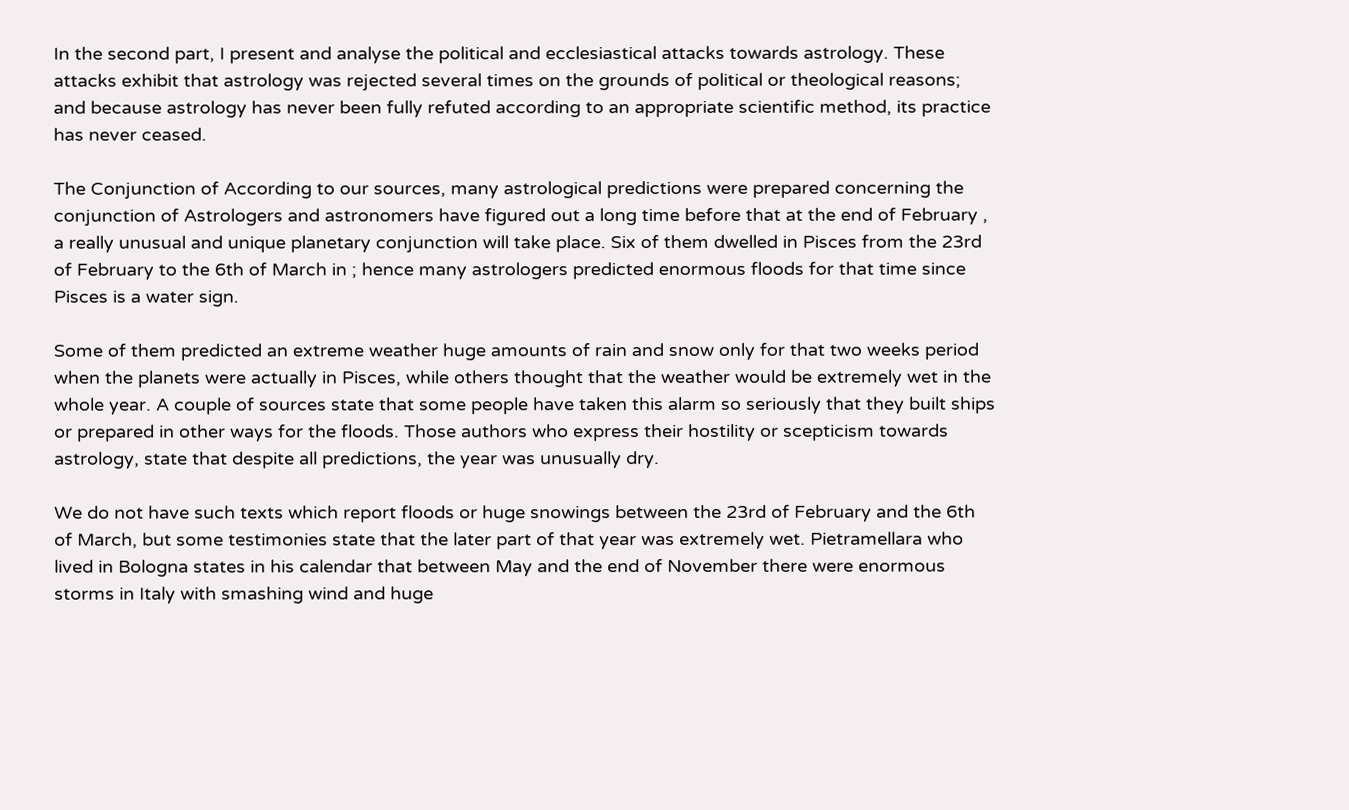In the second part, I present and analyse the political and ecclesiastical attacks towards astrology. These attacks exhibit that astrology was rejected several times on the grounds of political or theological reasons; and because astrology has never been fully refuted according to an appropriate scientific method, its practice has never ceased.

The Conjunction of According to our sources, many astrological predictions were prepared concerning the conjunction of Astrologers and astronomers have figured out a long time before that at the end of February , a really unusual and unique planetary conjunction will take place. Six of them dwelled in Pisces from the 23rd of February to the 6th of March in ; hence many astrologers predicted enormous floods for that time since Pisces is a water sign.

Some of them predicted an extreme weather huge amounts of rain and snow only for that two weeks period when the planets were actually in Pisces, while others thought that the weather would be extremely wet in the whole year. A couple of sources state that some people have taken this alarm so seriously that they built ships or prepared in other ways for the floods. Those authors who express their hostility or scepticism towards astrology, state that despite all predictions, the year was unusually dry.

We do not have such texts which report floods or huge snowings between the 23rd of February and the 6th of March, but some testimonies state that the later part of that year was extremely wet. Pietramellara who lived in Bologna states in his calendar that between May and the end of November there were enormous storms in Italy with smashing wind and huge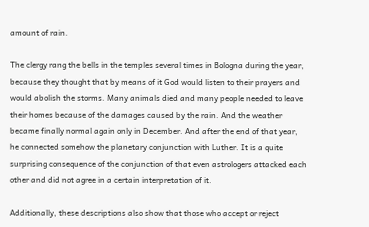amount of rain.

The clergy rang the bells in the temples several times in Bologna during the year, because they thought that by means of it God would listen to their prayers and would abolish the storms. Many animals died and many people needed to leave their homes because of the damages caused by the rain. And the weather became finally normal again only in December. And after the end of that year, he connected somehow the planetary conjunction with Luther. It is a quite surprising consequence of the conjunction of that even astrologers attacked each other and did not agree in a certain interpretation of it.

Additionally, these descriptions also show that those who accept or reject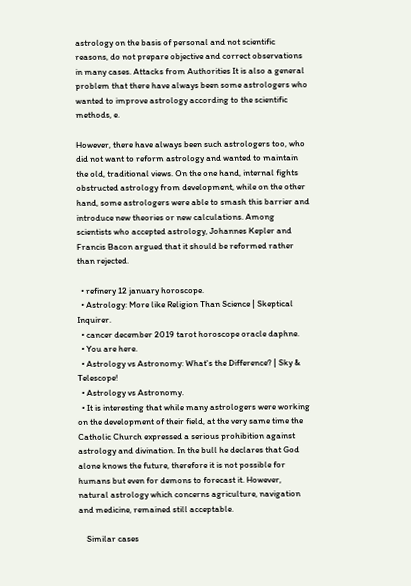astrology on the basis of personal and not scientific reasons, do not prepare objective and correct observations in many cases. Attacks from Authorities It is also a general problem that there have always been some astrologers who wanted to improve astrology according to the scientific methods, e.

However, there have always been such astrologers too, who did not want to reform astrology and wanted to maintain the old, traditional views. On the one hand, internal fights obstructed astrology from development, while on the other hand, some astrologers were able to smash this barrier and introduce new theories or new calculations. Among scientists who accepted astrology, Johannes Kepler and Francis Bacon argued that it should be reformed rather than rejected.

  • refinery 12 january horoscope.
  • Astrology: More like Religion Than Science | Skeptical Inquirer.
  • cancer december 2019 tarot horoscope oracle daphne.
  • You are here.
  • Astrology vs Astronomy: What's the Difference? | Sky & Telescope!
  • Astrology vs Astronomy.
  • It is interesting that while many astrologers were working on the development of their field, at the very same time the Catholic Church expressed a serious prohibition against astrology and divination. In the bull he declares that God alone knows the future, therefore it is not possible for humans but even for demons to forecast it. However, natural astrology which concerns agriculture, navigation and medicine, remained still acceptable.

    Similar cases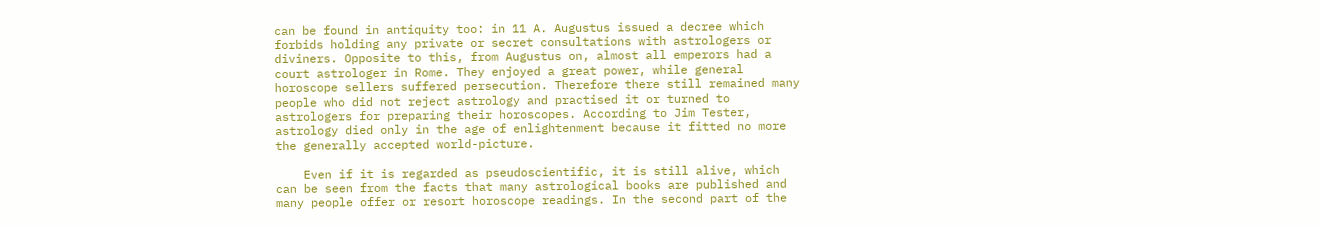can be found in antiquity too: in 11 A. Augustus issued a decree which forbids holding any private or secret consultations with astrologers or diviners. Opposite to this, from Augustus on, almost all emperors had a court astrologer in Rome. They enjoyed a great power, while general horoscope sellers suffered persecution. Therefore there still remained many people who did not reject astrology and practised it or turned to astrologers for preparing their horoscopes. According to Jim Tester, astrology died only in the age of enlightenment because it fitted no more the generally accepted world-picture.

    Even if it is regarded as pseudoscientific, it is still alive, which can be seen from the facts that many astrological books are published and many people offer or resort horoscope readings. In the second part of the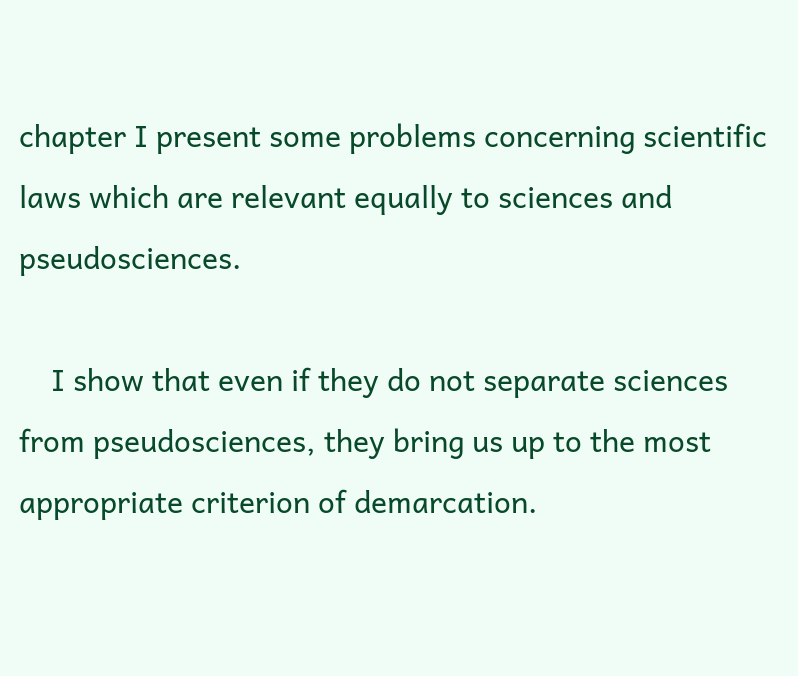chapter I present some problems concerning scientific laws which are relevant equally to sciences and pseudosciences.

    I show that even if they do not separate sciences from pseudosciences, they bring us up to the most appropriate criterion of demarcation.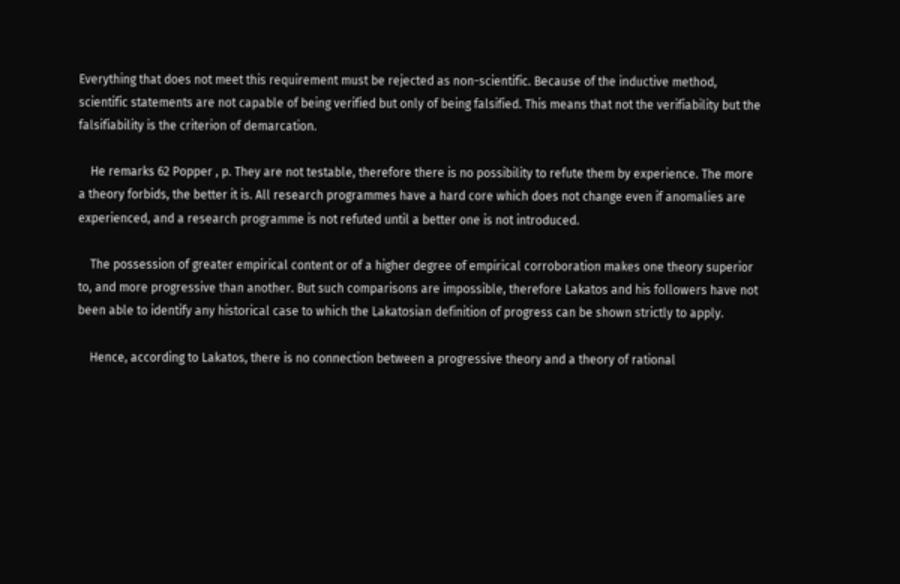Everything that does not meet this requirement must be rejected as non-scientific. Because of the inductive method, scientific statements are not capable of being verified but only of being falsified. This means that not the verifiability but the falsifiability is the criterion of demarcation.

    He remarks 62 Popper , p. They are not testable, therefore there is no possibility to refute them by experience. The more a theory forbids, the better it is. All research programmes have a hard core which does not change even if anomalies are experienced, and a research programme is not refuted until a better one is not introduced.

    The possession of greater empirical content or of a higher degree of empirical corroboration makes one theory superior to, and more progressive than another. But such comparisons are impossible, therefore Lakatos and his followers have not been able to identify any historical case to which the Lakatosian definition of progress can be shown strictly to apply.

    Hence, according to Lakatos, there is no connection between a progressive theory and a theory of rational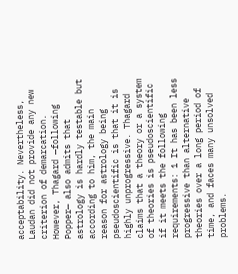acceptability. Nevertheless, Laudan did not provide any new criterion of demarcation. However, Thagard —following Popper— also admits that astrology is hardly testable but according to him, the main reason for astrology being pseudoscientific is that it is highly unprogressive. Thagard claims that a theory or a system of theories is pseudoscientific if it meets the following requirements: 1 It has been less progressive than alternative theories over a long period of time, and faces many unsolved problems.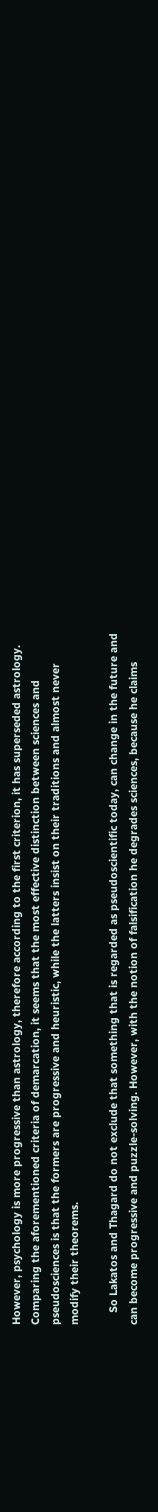However, psychology is more progressive than astrology, therefore according to the first criterion, it has superseded astrology. Comparing the aforementioned criteria of demarcation, it seems that the most effective distinction between sciences and pseudosciences is that the formers are progressive and heuristic, while the latters insist on their traditions and almost never modify their theorems.

    So Lakatos and Thagard do not exclude that something that is regarded as pseudoscientific today, can change in the future and can become progressive and puzzle-solving. However, with the notion of falsification he degrades sciences, because he claims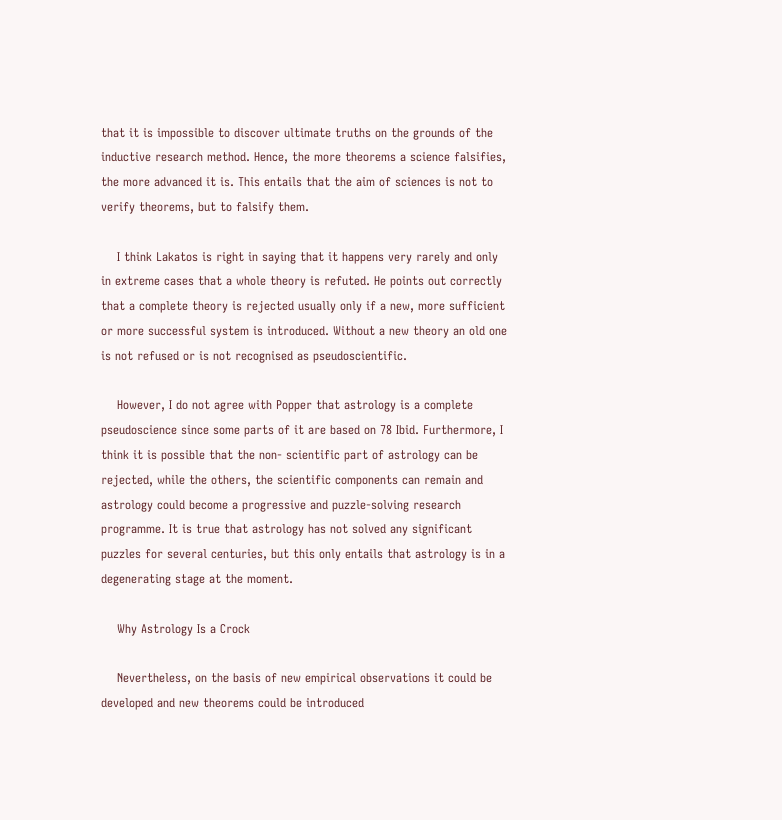that it is impossible to discover ultimate truths on the grounds of the inductive research method. Hence, the more theorems a science falsifies, the more advanced it is. This entails that the aim of sciences is not to verify theorems, but to falsify them.

    I think Lakatos is right in saying that it happens very rarely and only in extreme cases that a whole theory is refuted. He points out correctly that a complete theory is rejected usually only if a new, more sufficient or more successful system is introduced. Without a new theory an old one is not refused or is not recognised as pseudoscientific.

    However, I do not agree with Popper that astrology is a complete pseudoscience since some parts of it are based on 78 Ibid. Furthermore, I think it is possible that the non- scientific part of astrology can be rejected, while the others, the scientific components can remain and astrology could become a progressive and puzzle-solving research programme. It is true that astrology has not solved any significant puzzles for several centuries, but this only entails that astrology is in a degenerating stage at the moment.

    Why Astrology Is a Crock

    Nevertheless, on the basis of new empirical observations it could be developed and new theorems could be introduced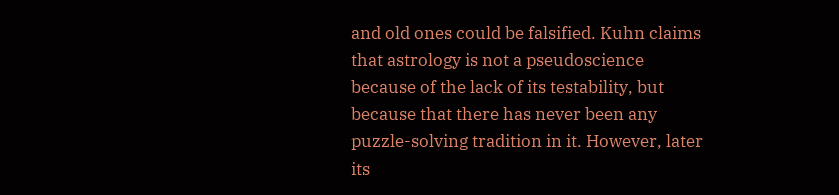and old ones could be falsified. Kuhn claims that astrology is not a pseudoscience because of the lack of its testability, but because that there has never been any puzzle-solving tradition in it. However, later its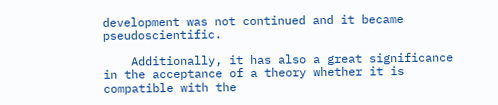development was not continued and it became pseudoscientific.

    Additionally, it has also a great significance in the acceptance of a theory whether it is compatible with the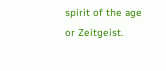spirit of the age or Zeitgeist.